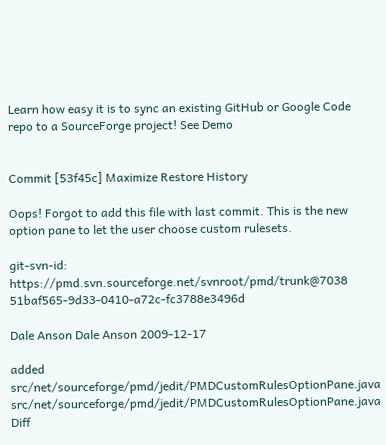Learn how easy it is to sync an existing GitHub or Google Code repo to a SourceForge project! See Demo


Commit [53f45c] Maximize Restore History

Oops! Forgot to add this file with last commit. This is the new option pane to let the user choose custom rulesets.

git-svn-id: https://pmd.svn.sourceforge.net/svnroot/pmd/trunk@7038 51baf565-9d33-0410-a72c-fc3788e3496d

Dale Anson Dale Anson 2009-12-17

added src/net/sourceforge/pmd/jedit/PMDCustomRulesOptionPane.java
src/net/sourceforge/pmd/jedit/PMDCustomRulesOptionPane.java Diff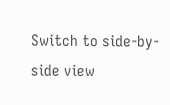Switch to side-by-side view